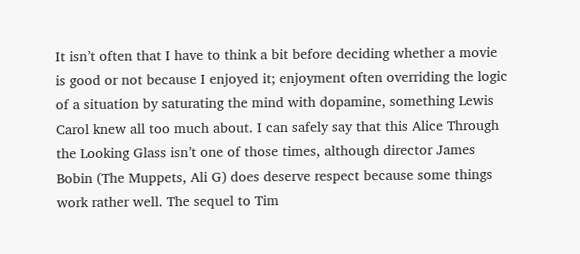It isn’t often that I have to think a bit before deciding whether a movie is good or not because I enjoyed it; enjoyment often overriding the logic of a situation by saturating the mind with dopamine, something Lewis Carol knew all too much about. I can safely say that this Alice Through the Looking Glass isn’t one of those times, although director James Bobin (The Muppets, Ali G) does deserve respect because some things work rather well. The sequel to Tim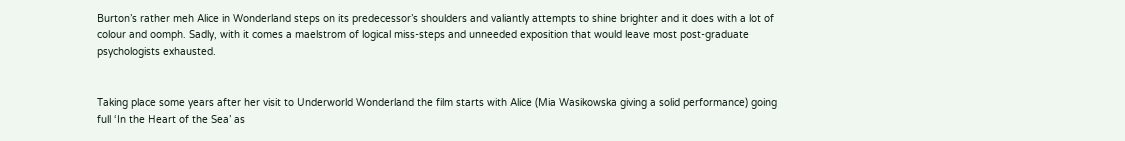Burton’s rather meh Alice in Wonderland steps on its predecessor’s shoulders and valiantly attempts to shine brighter and it does with a lot of colour and oomph. Sadly, with it comes a maelstrom of logical miss-steps and unneeded exposition that would leave most post-graduate psychologists exhausted.


Taking place some years after her visit to Underworld Wonderland the film starts with Alice (Mia Wasikowska giving a solid performance) going full ‘In the Heart of the Sea’ as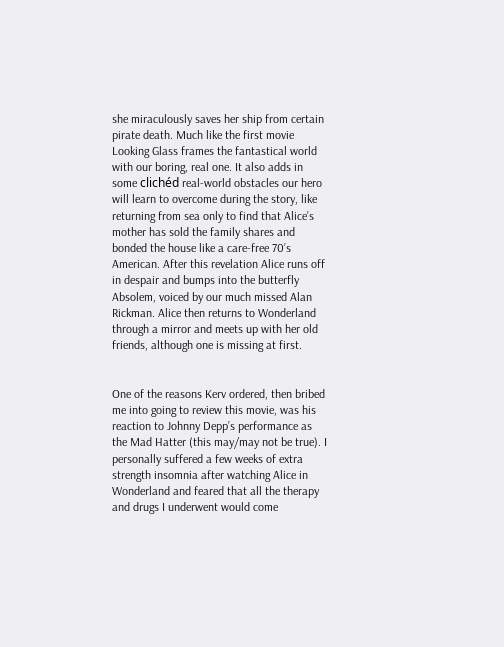she miraculously saves her ship from certain pirate death. Much like the first movie Looking Glass frames the fantastical world with our boring, real one. It also adds in some clichéd real-world obstacles our hero will learn to overcome during the story, like returning from sea only to find that Alice’s mother has sold the family shares and bonded the house like a care-free 70’s American. After this revelation Alice runs off in despair and bumps into the butterfly Absolem, voiced by our much missed Alan Rickman. Alice then returns to Wonderland through a mirror and meets up with her old friends, although one is missing at first.


One of the reasons Kerv ordered, then bribed me into going to review this movie, was his reaction to Johnny Depp’s performance as the Mad Hatter (this may/may not be true). I personally suffered a few weeks of extra strength insomnia after watching Alice in Wonderland and feared that all the therapy and drugs I underwent would come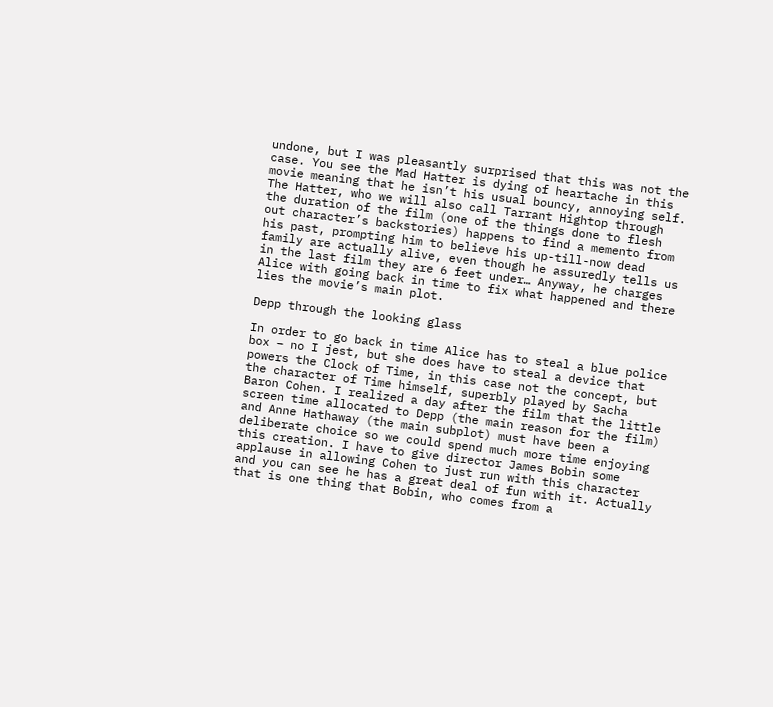undone, but I was pleasantly surprised that this was not the case. You see the Mad Hatter is dying of heartache in this movie meaning that he isn’t his usual bouncy, annoying self. The Hatter, who we will also call Tarrant Hightop through the duration of the film (one of the things done to flesh out character’s backstories) happens to find a memento from his past, prompting him to believe his up-till-now dead family are actually alive, even though he assuredly tells us in the last film they are 6 feet under… Anyway, he charges Alice with going back in time to fix what happened and there lies the movie’s main plot.

Depp through the looking glass

In order to go back in time Alice has to steal a blue police box – no I jest, but she does have to steal a device that powers the Clock of Time, in this case not the concept, but the character of Time himself, superbly played by Sacha Baron Cohen. I realized a day after the film that the little screen time allocated to Depp (the main reason for the film) and Anne Hathaway (the main subplot) must have been a deliberate choice so we could spend much more time enjoying this creation. I have to give director James Bobin some applause in allowing Cohen to just run with this character and you can see he has a great deal of fun with it. Actually that is one thing that Bobin, who comes from a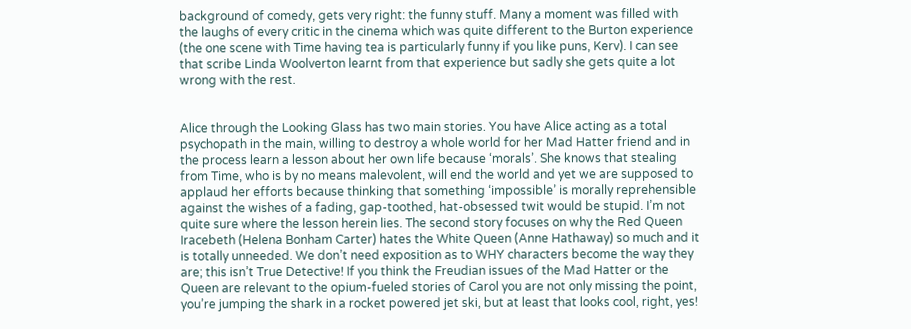background of comedy, gets very right: the funny stuff. Many a moment was filled with the laughs of every critic in the cinema which was quite different to the Burton experience (the one scene with Time having tea is particularly funny if you like puns, Kerv). I can see that scribe Linda Woolverton learnt from that experience but sadly she gets quite a lot wrong with the rest.


Alice through the Looking Glass has two main stories. You have Alice acting as a total psychopath in the main, willing to destroy a whole world for her Mad Hatter friend and in the process learn a lesson about her own life because ‘morals’. She knows that stealing from Time, who is by no means malevolent, will end the world and yet we are supposed to applaud her efforts because thinking that something ‘impossible’ is morally reprehensible against the wishes of a fading, gap-toothed, hat-obsessed twit would be stupid. I’m not quite sure where the lesson herein lies. The second story focuses on why the Red Queen Iracebeth (Helena Bonham Carter) hates the White Queen (Anne Hathaway) so much and it is totally unneeded. We don’t need exposition as to WHY characters become the way they are; this isn’t True Detective! If you think the Freudian issues of the Mad Hatter or the Queen are relevant to the opium-fueled stories of Carol you are not only missing the point, you’re jumping the shark in a rocket powered jet ski, but at least that looks cool, right, yes!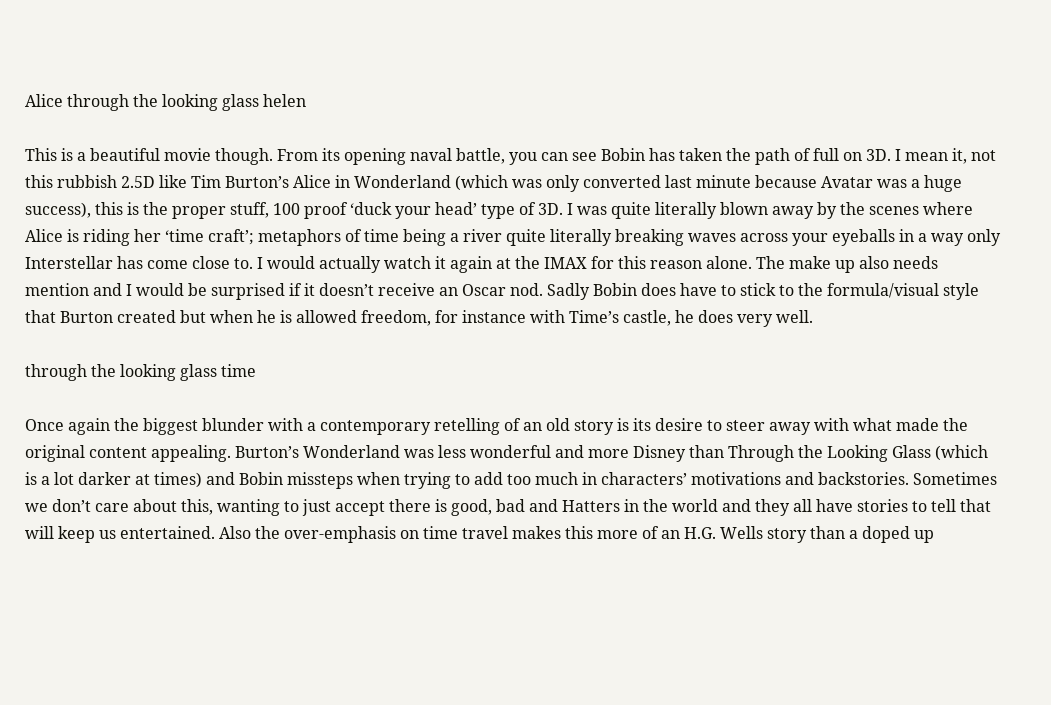Alice through the looking glass helen

This is a beautiful movie though. From its opening naval battle, you can see Bobin has taken the path of full on 3D. I mean it, not this rubbish 2.5D like Tim Burton’s Alice in Wonderland (which was only converted last minute because Avatar was a huge success), this is the proper stuff, 100 proof ‘duck your head’ type of 3D. I was quite literally blown away by the scenes where Alice is riding her ‘time craft’; metaphors of time being a river quite literally breaking waves across your eyeballs in a way only Interstellar has come close to. I would actually watch it again at the IMAX for this reason alone. The make up also needs mention and I would be surprised if it doesn’t receive an Oscar nod. Sadly Bobin does have to stick to the formula/visual style that Burton created but when he is allowed freedom, for instance with Time’s castle, he does very well.

through the looking glass time

Once again the biggest blunder with a contemporary retelling of an old story is its desire to steer away with what made the original content appealing. Burton’s Wonderland was less wonderful and more Disney than Through the Looking Glass (which is a lot darker at times) and Bobin missteps when trying to add too much in characters’ motivations and backstories. Sometimes we don’t care about this, wanting to just accept there is good, bad and Hatters in the world and they all have stories to tell that will keep us entertained. Also the over-emphasis on time travel makes this more of an H.G. Wells story than a doped up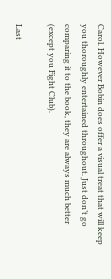Carol. However Bobin does offer a visual treat that will keep you thoroughly entertained throughout. Just don’t go comparing it to the book, they are always much better (except you Fight Club).

Last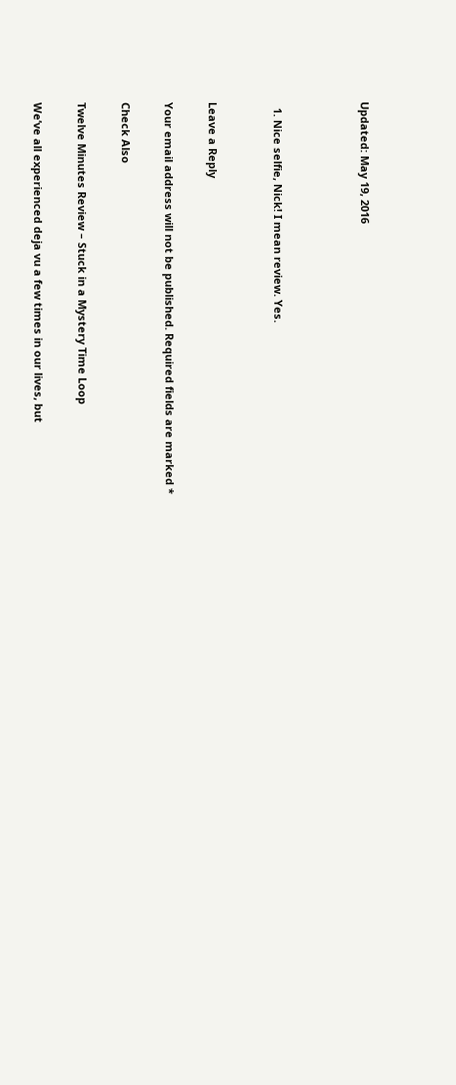Updated: May 19, 2016



  1. Nice selfie, Nick! I mean review. Yes.


Leave a Reply

Your email address will not be published. Required fields are marked *

Check Also

Twelve Minutes Review – Stuck in a Mystery Time Loop

We’ve all experienced deja vu a few times in our lives, but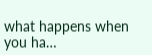what happens when you ha…